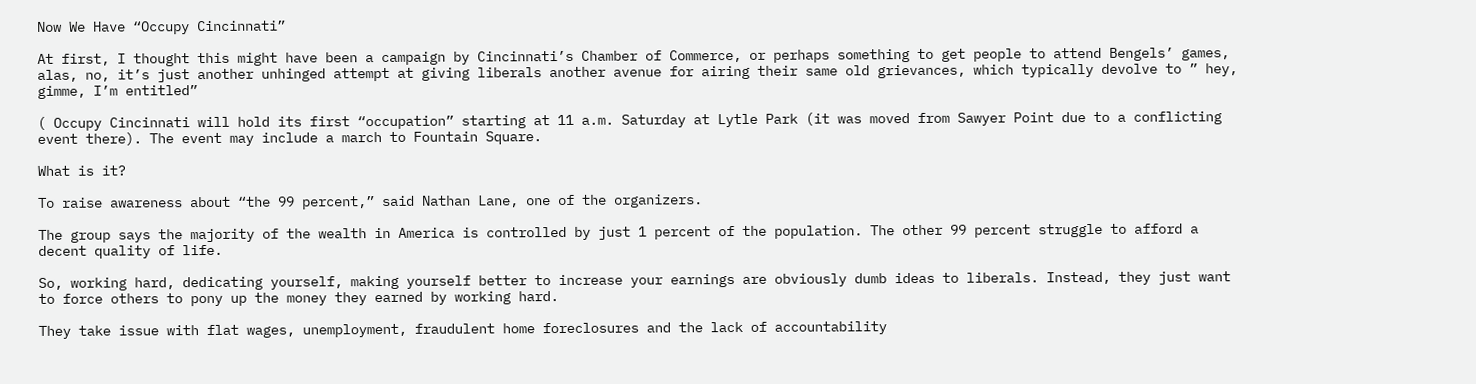Now We Have “Occupy Cincinnati”

At first, I thought this might have been a campaign by Cincinnati’s Chamber of Commerce, or perhaps something to get people to attend Bengels’ games, alas, no, it’s just another unhinged attempt at giving liberals another avenue for airing their same old grievances, which typically devolve to ” hey, gimme, I’m entitled”

( Occupy Cincinnati will hold its first “occupation” starting at 11 a.m. Saturday at Lytle Park (it was moved from Sawyer Point due to a conflicting event there). The event may include a march to Fountain Square.

What is it?

To raise awareness about “the 99 percent,” said Nathan Lane, one of the organizers.

The group says the majority of the wealth in America is controlled by just 1 percent of the population. The other 99 percent struggle to afford a decent quality of life.

So, working hard, dedicating yourself, making yourself better to increase your earnings are obviously dumb ideas to liberals. Instead, they just want to force others to pony up the money they earned by working hard.

They take issue with flat wages, unemployment, fraudulent home foreclosures and the lack of accountability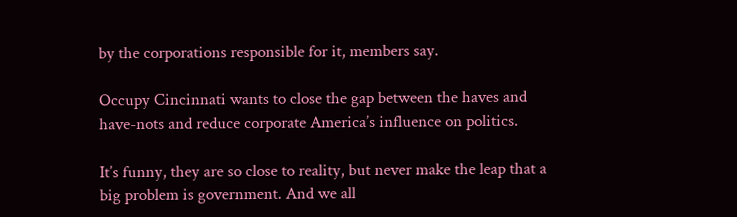by the corporations responsible for it, members say.

Occupy Cincinnati wants to close the gap between the haves and have-nots and reduce corporate America’s influence on politics.

It’s funny, they are so close to reality, but never make the leap that a big problem is government. And we all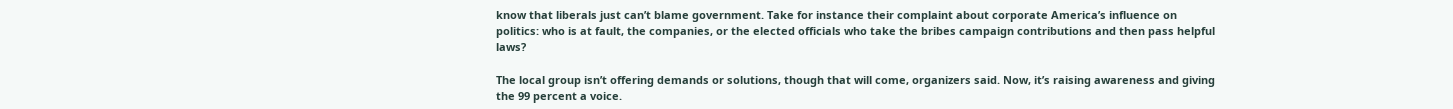know that liberals just can’t blame government. Take for instance their complaint about corporate America’s influence on politics: who is at fault, the companies, or the elected officials who take the bribes campaign contributions and then pass helpful laws?

The local group isn’t offering demands or solutions, though that will come, organizers said. Now, it’s raising awareness and giving the 99 percent a voice.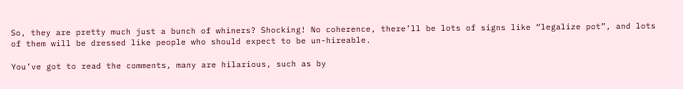So, they are pretty much just a bunch of whiners? Shocking! No coherence, there’ll be lots of signs like “legalize pot”, and lots of them will be dressed like people who should expect to be un-hireable.

You’ve got to read the comments, many are hilarious, such as by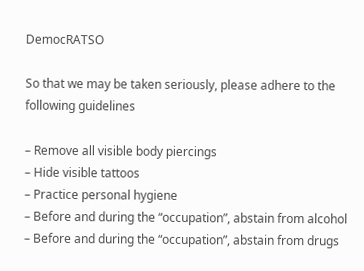DemocRATSO

So that we may be taken seriously, please adhere to the following guidelines

– Remove all visible body piercings
– Hide visible tattoos
– Practice personal hygiene
– Before and during the “occupation”, abstain from alcohol
– Before and during the “occupation”, abstain from drugs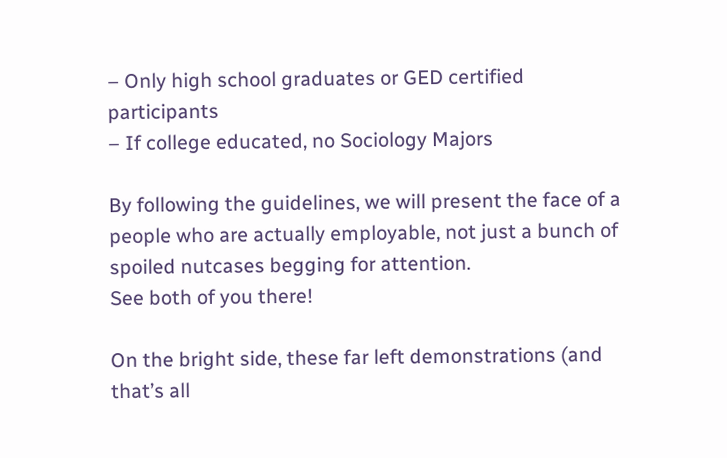– Only high school graduates or GED certified participants
– If college educated, no Sociology Majors

By following the guidelines, we will present the face of a people who are actually employable, not just a bunch of spoiled nutcases begging for attention.
See both of you there!

On the bright side, these far left demonstrations (and that’s all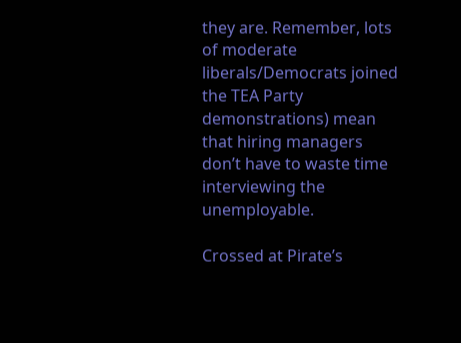they are. Remember, lots of moderate liberals/Democrats joined the TEA Party demonstrations) mean that hiring managers don’t have to waste time interviewing the unemployable.

Crossed at Pirate’s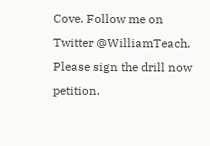Cove. Follow me on Twitter @WilliamTeach. Please sign the drill now petition.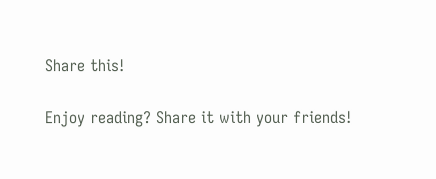Share this!

Enjoy reading? Share it with your friends!